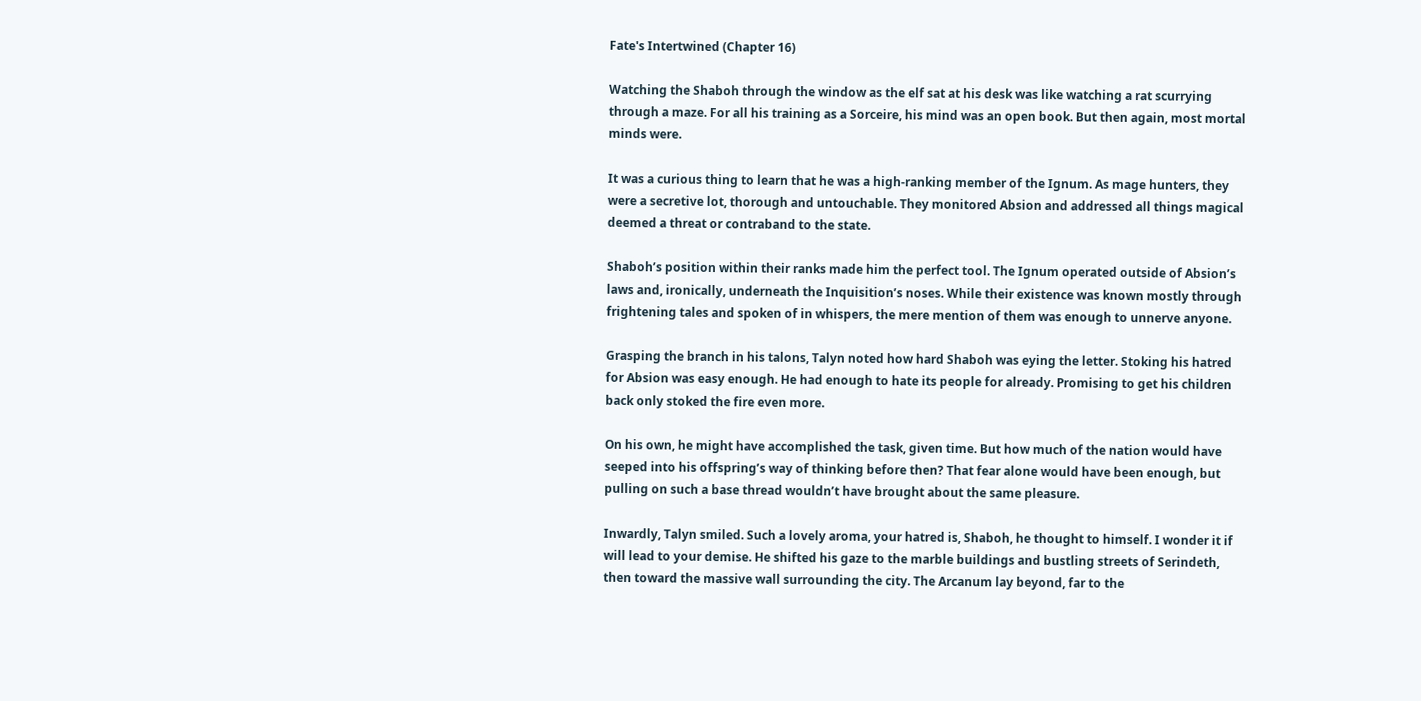Fate's Intertwined (Chapter 16)

Watching the Shaboh through the window as the elf sat at his desk was like watching a rat scurrying through a maze. For all his training as a Sorceire, his mind was an open book. But then again, most mortal minds were.

It was a curious thing to learn that he was a high-ranking member of the Ignum. As mage hunters, they were a secretive lot, thorough and untouchable. They monitored Absion and addressed all things magical deemed a threat or contraband to the state.

Shaboh’s position within their ranks made him the perfect tool. The Ignum operated outside of Absion’s laws and, ironically, underneath the Inquisition’s noses. While their existence was known mostly through frightening tales and spoken of in whispers, the mere mention of them was enough to unnerve anyone.

Grasping the branch in his talons, Talyn noted how hard Shaboh was eying the letter. Stoking his hatred for Absion was easy enough. He had enough to hate its people for already. Promising to get his children back only stoked the fire even more.

On his own, he might have accomplished the task, given time. But how much of the nation would have seeped into his offspring’s way of thinking before then? That fear alone would have been enough, but pulling on such a base thread wouldn’t have brought about the same pleasure.

Inwardly, Talyn smiled. Such a lovely aroma, your hatred is, Shaboh, he thought to himself. I wonder it if will lead to your demise. He shifted his gaze to the marble buildings and bustling streets of Serindeth, then toward the massive wall surrounding the city. The Arcanum lay beyond, far to the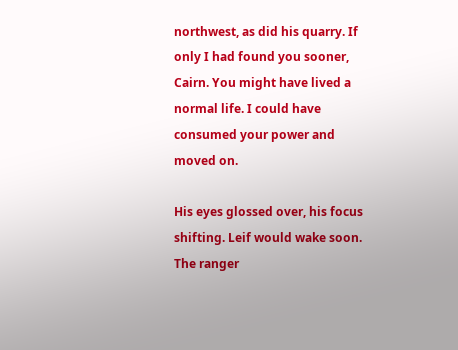northwest, as did his quarry. If only I had found you sooner, Cairn. You might have lived a normal life. I could have consumed your power and moved on.

His eyes glossed over, his focus shifting. Leif would wake soon. The ranger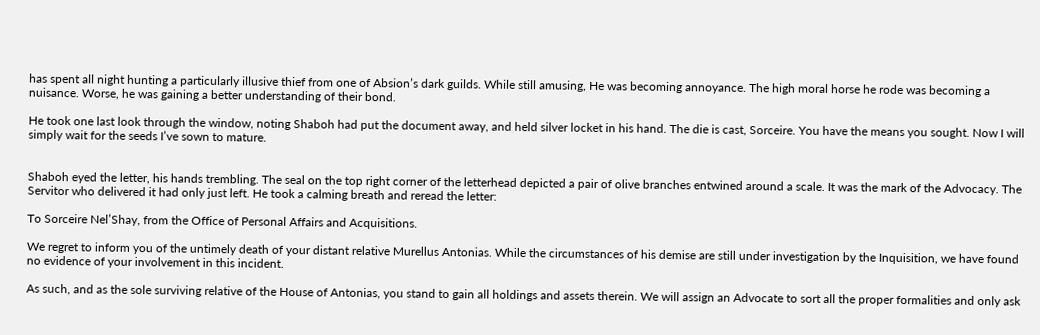has spent all night hunting a particularly illusive thief from one of Absion’s dark guilds. While still amusing, He was becoming annoyance. The high moral horse he rode was becoming a nuisance. Worse, he was gaining a better understanding of their bond.

He took one last look through the window, noting Shaboh had put the document away, and held silver locket in his hand. The die is cast, Sorceire. You have the means you sought. Now I will simply wait for the seeds I’ve sown to mature.


Shaboh eyed the letter, his hands trembling. The seal on the top right corner of the letterhead depicted a pair of olive branches entwined around a scale. It was the mark of the Advocacy. The Servitor who delivered it had only just left. He took a calming breath and reread the letter:

To Sorceire Nel’Shay, from the Office of Personal Affairs and Acquisitions.

We regret to inform you of the untimely death of your distant relative Murellus Antonias. While the circumstances of his demise are still under investigation by the Inquisition, we have found no evidence of your involvement in this incident.

As such, and as the sole surviving relative of the House of Antonias, you stand to gain all holdings and assets therein. We will assign an Advocate to sort all the proper formalities and only ask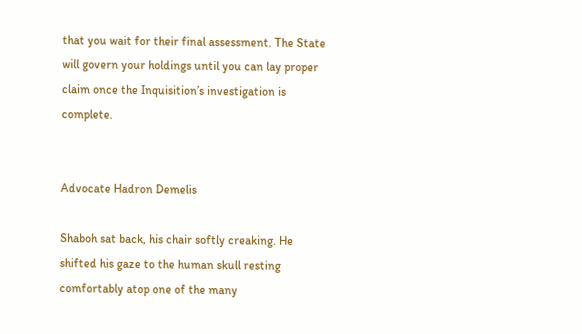that you wait for their final assessment. The State will govern your holdings until you can lay proper claim once the Inquisition’s investigation is complete.


Advocate Hadron Demelis

Shaboh sat back, his chair softly creaking. He shifted his gaze to the human skull resting comfortably atop one of the many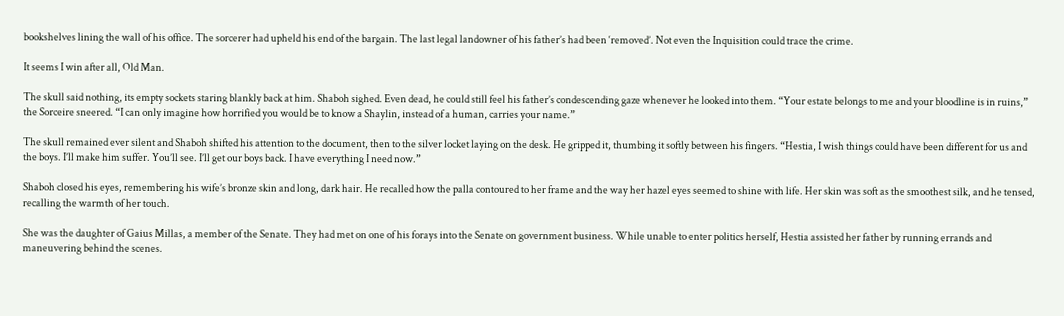bookshelves lining the wall of his office. The sorcerer had upheld his end of the bargain. The last legal landowner of his father’s had been ‘removed’. Not even the Inquisition could trace the crime.

It seems I win after all, Old Man.

The skull said nothing, its empty sockets staring blankly back at him. Shaboh sighed. Even dead, he could still feel his father’s condescending gaze whenever he looked into them. “Your estate belongs to me and your bloodline is in ruins,” the Sorceire sneered. “I can only imagine how horrified you would be to know a Shaylin, instead of a human, carries your name.”

The skull remained ever silent and Shaboh shifted his attention to the document, then to the silver locket laying on the desk. He gripped it, thumbing it softly between his fingers. “Hestia, I wish things could have been different for us and the boys. I’ll make him suffer. You’ll see. I’ll get our boys back. I have everything I need now.”

Shaboh closed his eyes, remembering his wife’s bronze skin and long, dark hair. He recalled how the palla contoured to her frame and the way her hazel eyes seemed to shine with life. Her skin was soft as the smoothest silk, and he tensed, recalling the warmth of her touch.

She was the daughter of Gaius Millas, a member of the Senate. They had met on one of his forays into the Senate on government business. While unable to enter politics herself, Hestia assisted her father by running errands and maneuvering behind the scenes.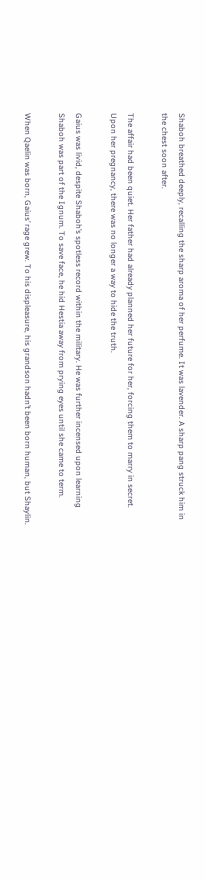Shaboh breathed deeply, recalling the sharp aroma of her perfume. It was lavender. A sharp pang struck him in the chest soon after.

The affair had been quiet. Her father had already planned her future for her, forcing them to marry in secret. Upon her pregnancy, there was no longer a way to hide the truth.

Gaius was livid, despite Shaboh’s spotless record within the military. He was further incensed upon learning Shaboh was part of the Ignum. To save face, he hid Hestia away from prying eyes until she came to term.

When Qaelin was born, Gaius’ rage grew. To his displeasure, his grandson hadn’t been born human, but Shaylin.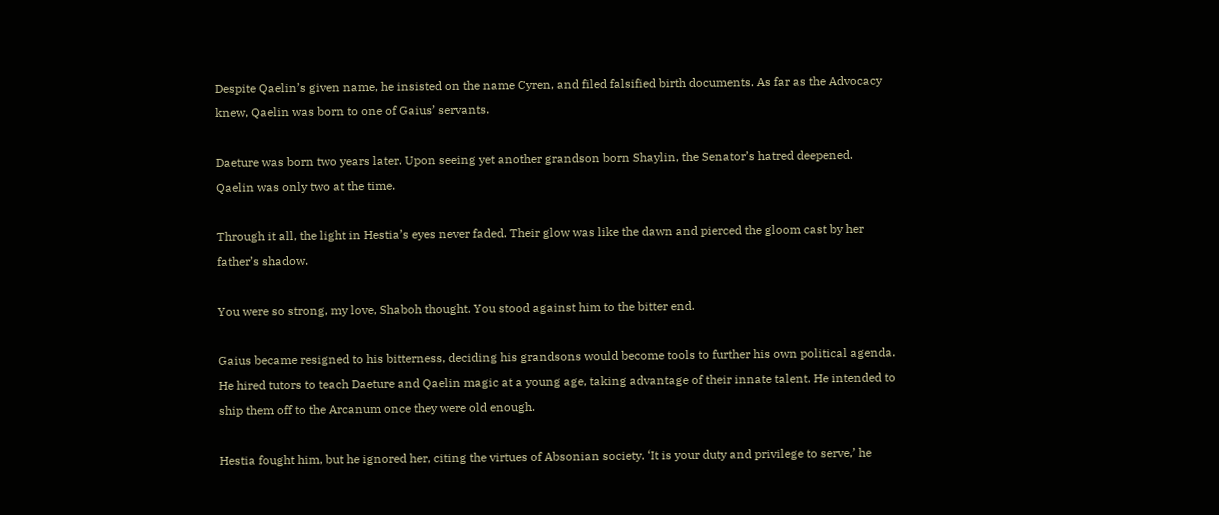Despite Qaelin’s given name, he insisted on the name Cyren, and filed falsified birth documents. As far as the Advocacy knew, Qaelin was born to one of Gaius’ servants.

Daeture was born two years later. Upon seeing yet another grandson born Shaylin, the Senator’s hatred deepened. Qaelin was only two at the time.

Through it all, the light in Hestia’s eyes never faded. Their glow was like the dawn and pierced the gloom cast by her father’s shadow.

You were so strong, my love, Shaboh thought. You stood against him to the bitter end.

Gaius became resigned to his bitterness, deciding his grandsons would become tools to further his own political agenda. He hired tutors to teach Daeture and Qaelin magic at a young age, taking advantage of their innate talent. He intended to ship them off to the Arcanum once they were old enough.

Hestia fought him, but he ignored her, citing the virtues of Absonian society. ‘It is your duty and privilege to serve,’ he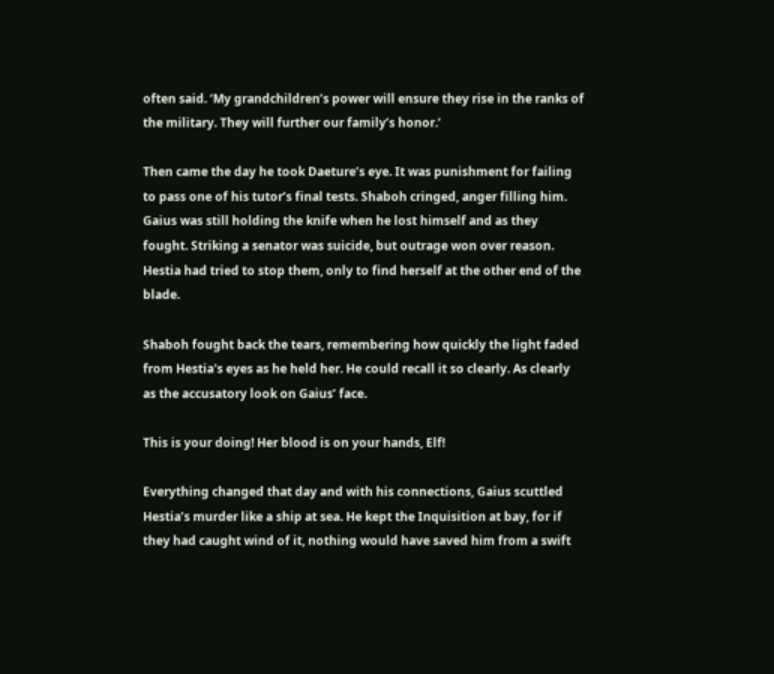often said. ‘My grandchildren’s power will ensure they rise in the ranks of the military. They will further our family’s honor.’

Then came the day he took Daeture’s eye. It was punishment for failing to pass one of his tutor’s final tests. Shaboh cringed, anger filling him. Gaius was still holding the knife when he lost himself and as they fought. Striking a senator was suicide, but outrage won over reason. Hestia had tried to stop them, only to find herself at the other end of the blade.

Shaboh fought back the tears, remembering how quickly the light faded from Hestia's eyes as he held her. He could recall it so clearly. As clearly as the accusatory look on Gaius’ face.

This is your doing! Her blood is on your hands, Elf!

Everything changed that day and with his connections, Gaius scuttled Hestia’s murder like a ship at sea. He kept the Inquisition at bay, for if they had caught wind of it, nothing would have saved him from a swift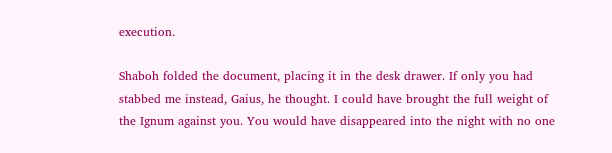execution.

Shaboh folded the document, placing it in the desk drawer. If only you had stabbed me instead, Gaius, he thought. I could have brought the full weight of the Ignum against you. You would have disappeared into the night with no one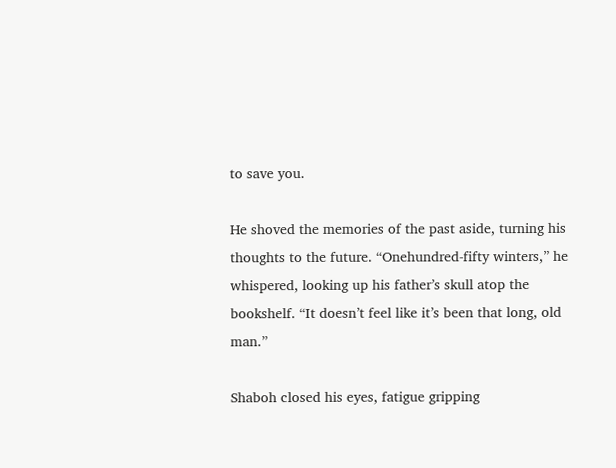to save you.

He shoved the memories of the past aside, turning his thoughts to the future. “Onehundred-fifty winters,” he whispered, looking up his father’s skull atop the bookshelf. “It doesn’t feel like it’s been that long, old man.”

Shaboh closed his eyes, fatigue gripping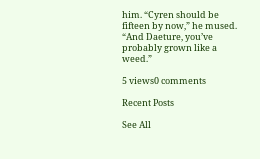him. “Cyren should be fifteen by now,” he mused. “And Daeture, you’ve probably grown like a weed.”

5 views0 comments

Recent Posts

See All